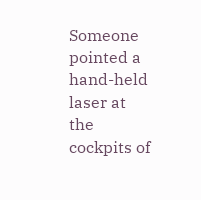Someone pointed a hand-held laser at the cockpits of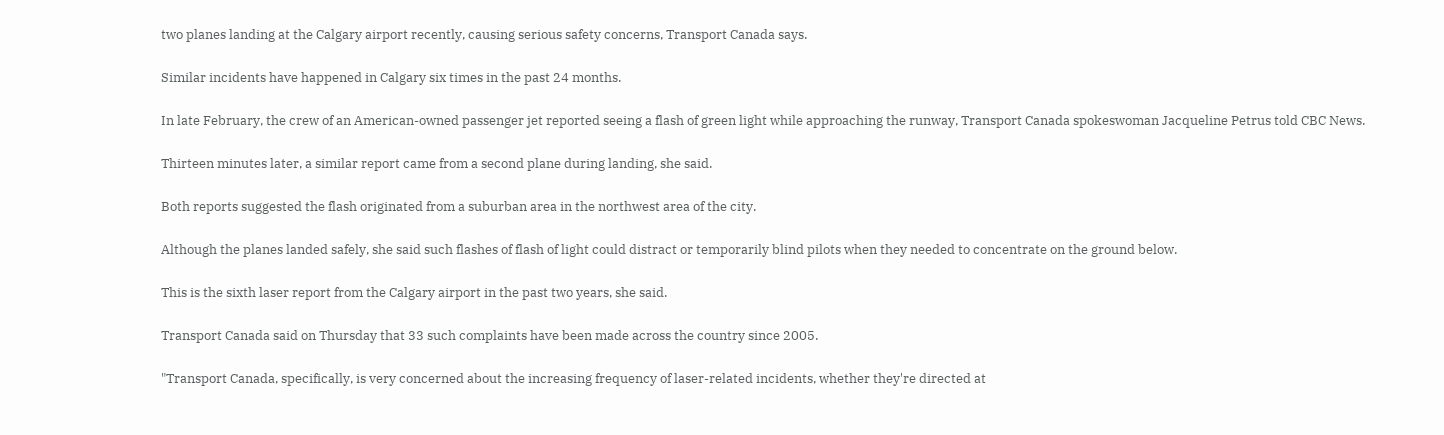two planes landing at the Calgary airport recently, causing serious safety concerns, Transport Canada says.

Similar incidents have happened in Calgary six times in the past 24 months.

In late February, the crew of an American-owned passenger jet reported seeing a flash of green light while approaching the runway, Transport Canada spokeswoman Jacqueline Petrus told CBC News.

Thirteen minutes later, a similar report came from a second plane during landing, she said.

Both reports suggested the flash originated from a suburban area in the northwest area of the city.

Although the planes landed safely, she said such flashes of flash of light could distract or temporarily blind pilots when they needed to concentrate on the ground below.

This is the sixth laser report from the Calgary airport in the past two years, she said.

Transport Canada said on Thursday that 33 such complaints have been made across the country since 2005.

"Transport Canada, specifically, is very concerned about the increasing frequency of laser-related incidents, whether they're directed at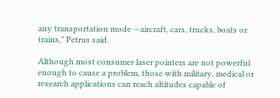any transportation mode —aircraft, cars, trucks, boats or trains," Petrus said.

Although most consumer laser pointers are not powerful enough to cause a problem, those with military, medical or research applications can reach altitudes capable of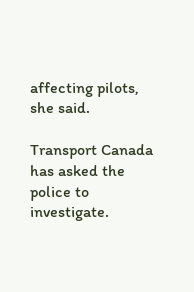affecting pilots, she said.

Transport Canada has asked the police to investigate.